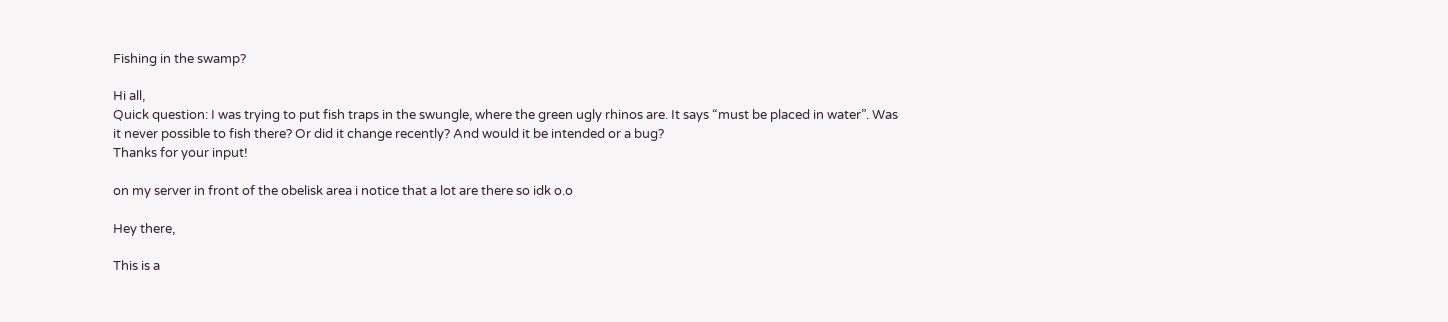Fishing in the swamp?

Hi all,
Quick question: I was trying to put fish traps in the swungle, where the green ugly rhinos are. It says “must be placed in water”. Was it never possible to fish there? Or did it change recently? And would it be intended or a bug?
Thanks for your input!

on my server in front of the obelisk area i notice that a lot are there so idk o.o

Hey there,

This is a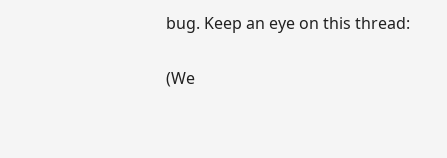bug. Keep an eye on this thread:

(We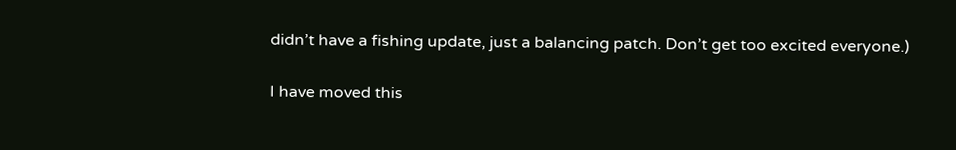didn’t have a fishing update, just a balancing patch. Don’t get too excited everyone.)

I have moved this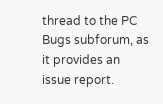thread to the PC Bugs subforum, as it provides an issue report.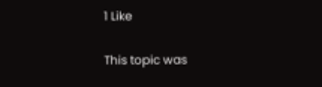1 Like

This topic was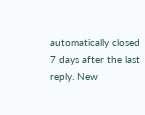automatically closed 7 days after the last reply. New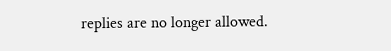replies are no longer allowed.